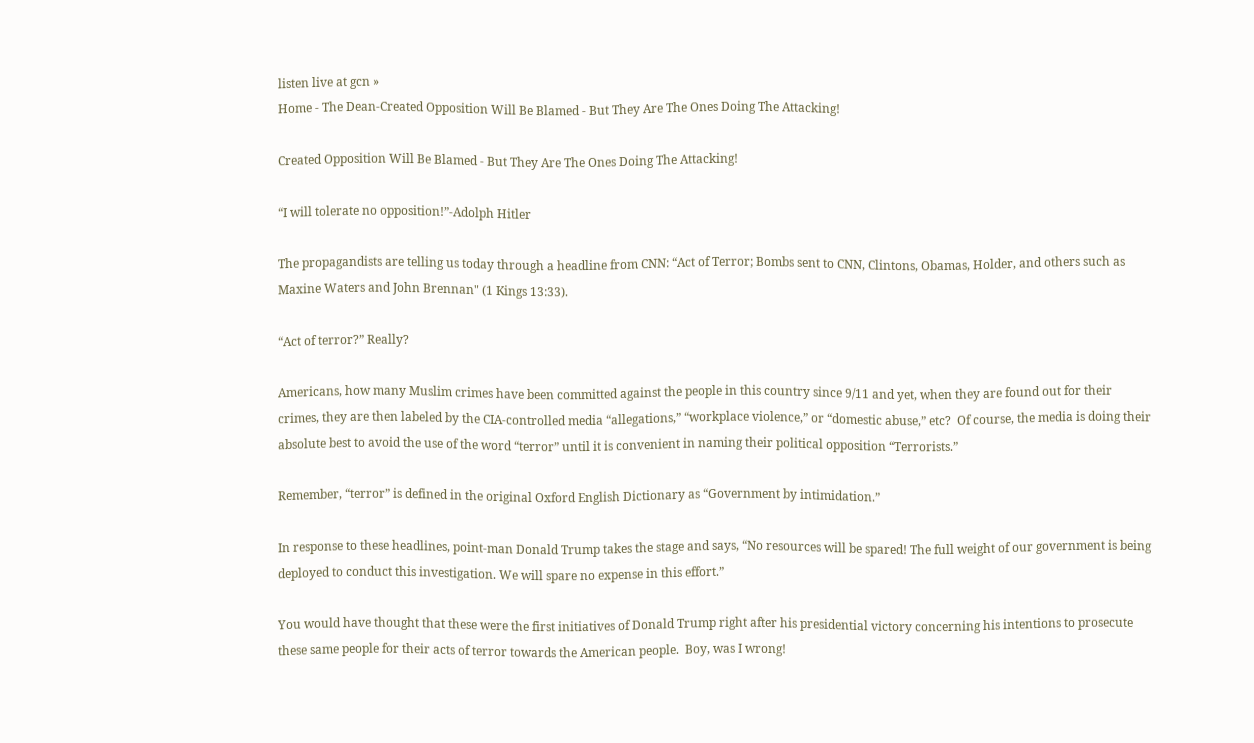listen live at gcn »
Home - The Dean-Created Opposition Will Be Blamed - But They Are The Ones Doing The Attacking!

Created Opposition Will Be Blamed - But They Are The Ones Doing The Attacking!

“I will tolerate no opposition!”-Adolph Hitler

The propagandists are telling us today through a headline from CNN: “Act of Terror; Bombs sent to CNN, Clintons, Obamas, Holder, and others such as Maxine Waters and John Brennan" (1 Kings 13:33).

“Act of terror?” Really?

Americans, how many Muslim crimes have been committed against the people in this country since 9/11 and yet, when they are found out for their crimes, they are then labeled by the CIA-controlled media “allegations,” “workplace violence,” or “domestic abuse,” etc?  Of course, the media is doing their absolute best to avoid the use of the word “terror” until it is convenient in naming their political opposition “Terrorists.”

Remember, “terror” is defined in the original Oxford English Dictionary as “Government by intimidation.”

In response to these headlines, point-man Donald Trump takes the stage and says, “No resources will be spared! The full weight of our government is being deployed to conduct this investigation. We will spare no expense in this effort.”

You would have thought that these were the first initiatives of Donald Trump right after his presidential victory concerning his intentions to prosecute these same people for their acts of terror towards the American people.  Boy, was I wrong!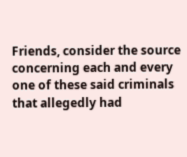Friends, consider the source concerning each and every one of these said criminals that allegedly had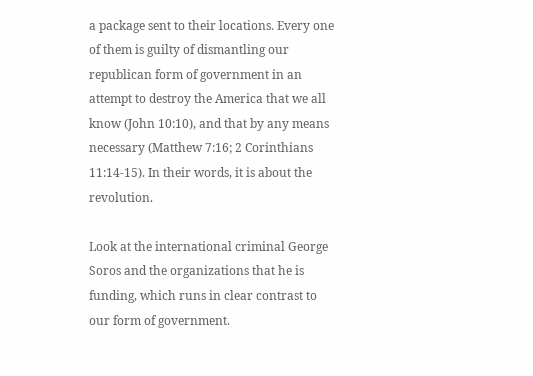a package sent to their locations. Every one of them is guilty of dismantling our republican form of government in an attempt to destroy the America that we all know (John 10:10), and that by any means necessary (Matthew 7:16; 2 Corinthians 11:14-15). In their words, it is about the revolution.

Look at the international criminal George Soros and the organizations that he is funding, which runs in clear contrast to our form of government.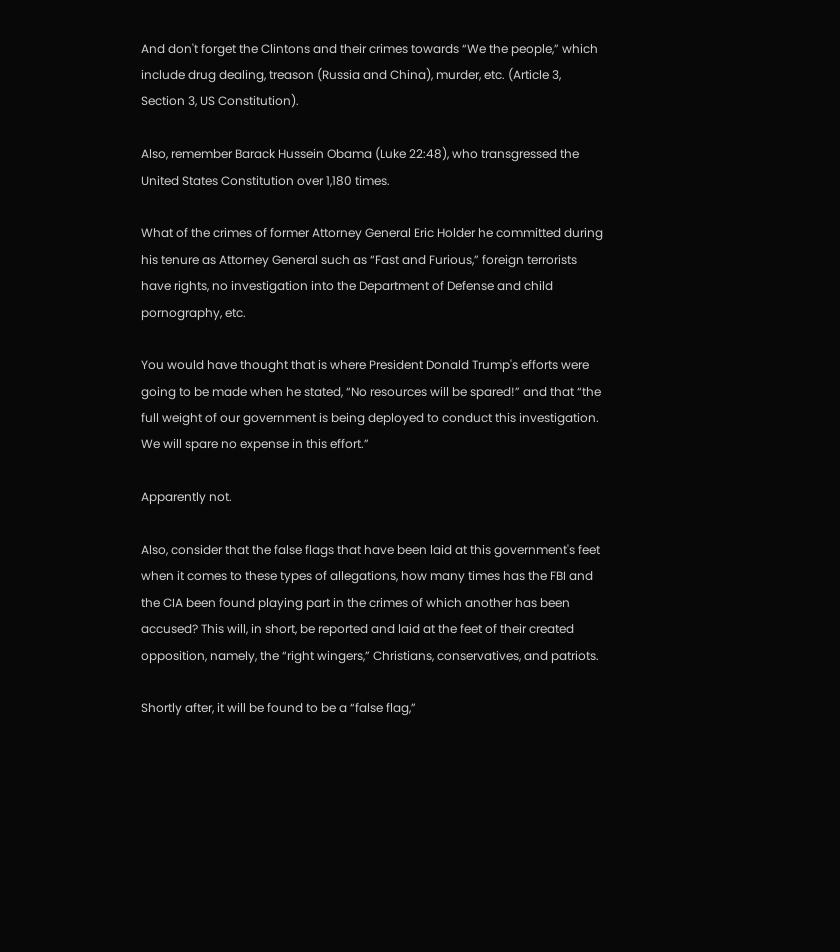And don't forget the Clintons and their crimes towards “We the people,” which include drug dealing, treason (Russia and China), murder, etc. (Article 3, Section 3, US Constitution).

Also, remember Barack Hussein Obama (Luke 22:48), who transgressed the United States Constitution over 1,180 times.

What of the crimes of former Attorney General Eric Holder he committed during his tenure as Attorney General such as “Fast and Furious,” foreign terrorists have rights, no investigation into the Department of Defense and child pornography, etc.

You would have thought that is where President Donald Trump's efforts were going to be made when he stated, “No resources will be spared!” and that “the full weight of our government is being deployed to conduct this investigation. We will spare no expense in this effort.”

Apparently not.

Also, consider that the false flags that have been laid at this government's feet when it comes to these types of allegations, how many times has the FBI and the CIA been found playing part in the crimes of which another has been accused? This will, in short, be reported and laid at the feet of their created opposition, namely, the “right wingers,” Christians, conservatives, and patriots.

Shortly after, it will be found to be a “false flag,”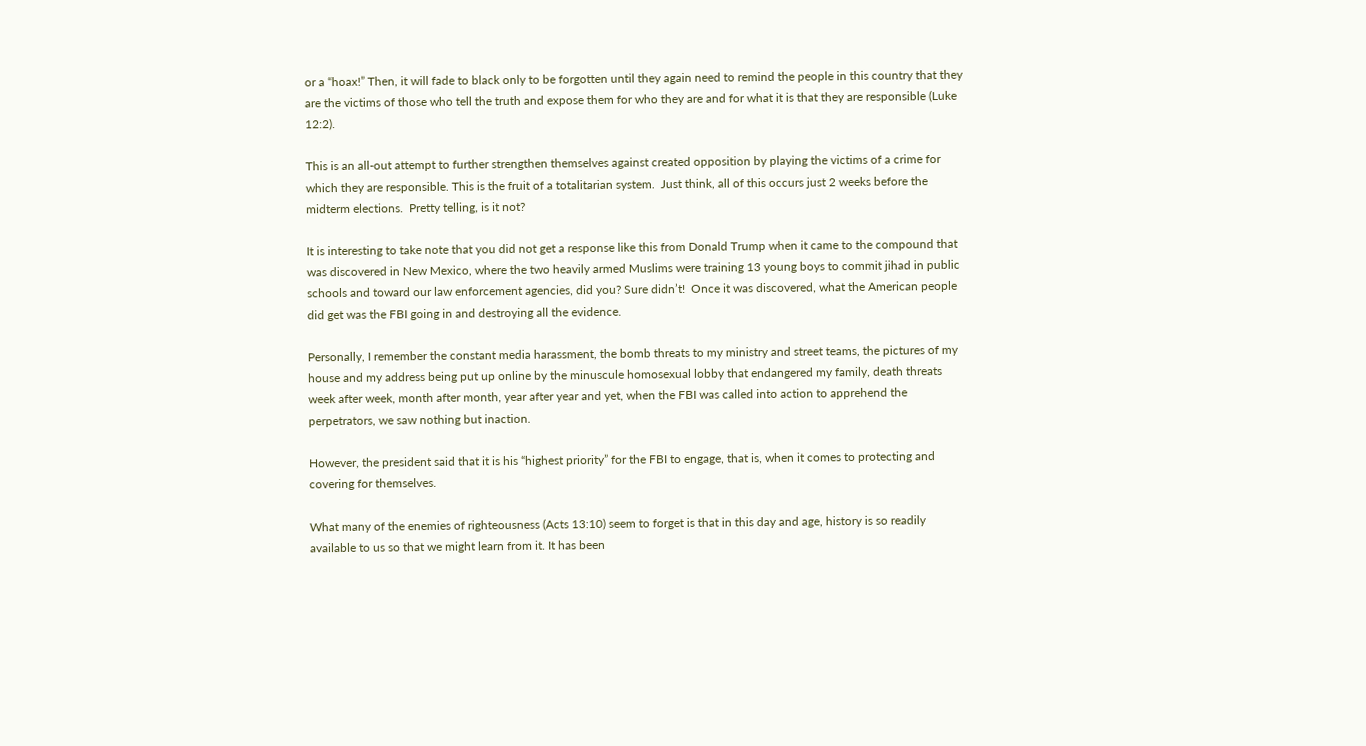or a “hoax!” Then, it will fade to black only to be forgotten until they again need to remind the people in this country that they are the victims of those who tell the truth and expose them for who they are and for what it is that they are responsible (Luke 12:2).

This is an all-out attempt to further strengthen themselves against created opposition by playing the victims of a crime for which they are responsible. This is the fruit of a totalitarian system.  Just think, all of this occurs just 2 weeks before the midterm elections.  Pretty telling, is it not?

It is interesting to take note that you did not get a response like this from Donald Trump when it came to the compound that was discovered in New Mexico, where the two heavily armed Muslims were training 13 young boys to commit jihad in public schools and toward our law enforcement agencies, did you? Sure didn’t!  Once it was discovered, what the American people did get was the FBI going in and destroying all the evidence.

Personally, I remember the constant media harassment, the bomb threats to my ministry and street teams, the pictures of my house and my address being put up online by the minuscule homosexual lobby that endangered my family, death threats week after week, month after month, year after year and yet, when the FBI was called into action to apprehend the perpetrators, we saw nothing but inaction.

However, the president said that it is his “highest priority” for the FBI to engage, that is, when it comes to protecting and covering for themselves.

What many of the enemies of righteousness (Acts 13:10) seem to forget is that in this day and age, history is so readily available to us so that we might learn from it. It has been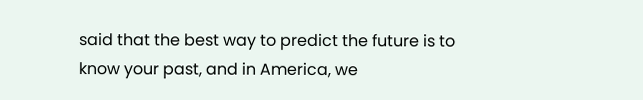said that the best way to predict the future is to know your past, and in America, we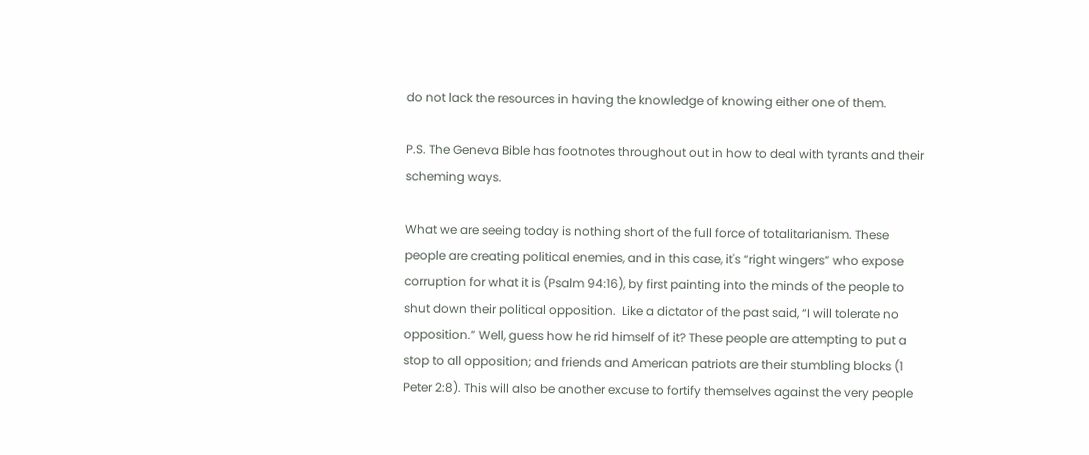do not lack the resources in having the knowledge of knowing either one of them.

P.S. The Geneva Bible has footnotes throughout out in how to deal with tyrants and their scheming ways.

What we are seeing today is nothing short of the full force of totalitarianism. These people are creating political enemies, and in this case, it's “right wingers” who expose corruption for what it is (Psalm 94:16), by first painting into the minds of the people to shut down their political opposition.  Like a dictator of the past said, “I will tolerate no opposition.” Well, guess how he rid himself of it? These people are attempting to put a stop to all opposition; and friends and American patriots are their stumbling blocks (1 Peter 2:8). This will also be another excuse to fortify themselves against the very people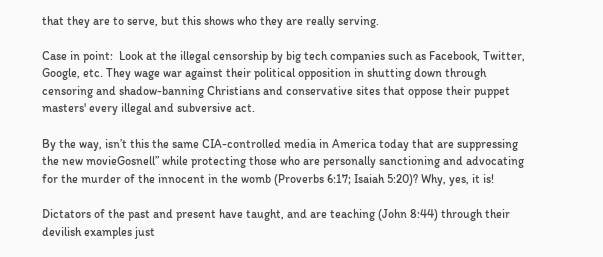that they are to serve, but this shows who they are really serving.

Case in point:  Look at the illegal censorship by big tech companies such as Facebook, Twitter, Google, etc. They wage war against their political opposition in shutting down through censoring and shadow-banning Christians and conservative sites that oppose their puppet masters' every illegal and subversive act.

By the way, isn’t this the same CIA-controlled media in America today that are suppressing the new movieGosnell” while protecting those who are personally sanctioning and advocating for the murder of the innocent in the womb (Proverbs 6:17; Isaiah 5:20)? Why, yes, it is!

Dictators of the past and present have taught, and are teaching (John 8:44) through their devilish examples just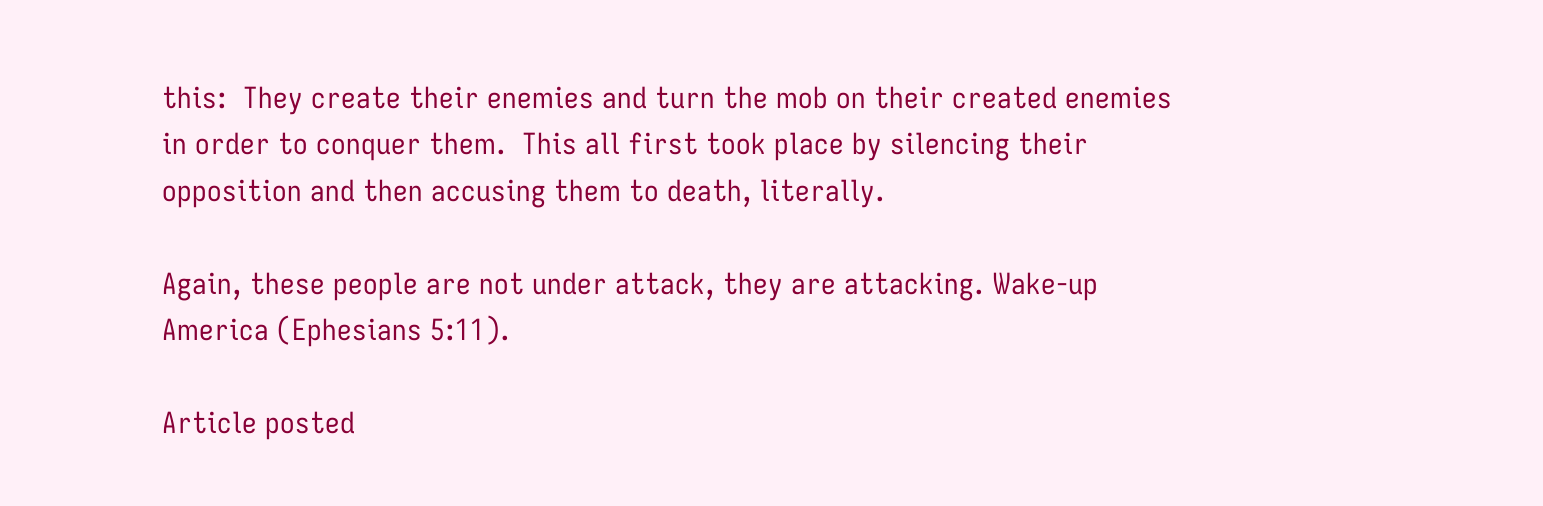this:  They create their enemies and turn the mob on their created enemies in order to conquer them.  This all first took place by silencing their opposition and then accusing them to death, literally.

Again, these people are not under attack, they are attacking. Wake-up America (Ephesians 5:11).

Article posted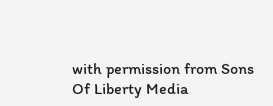with permission from Sons Of Liberty Media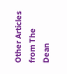Other Articles from The Dean